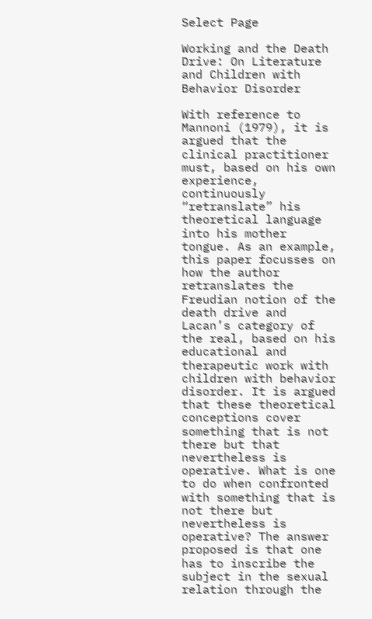Select Page

Working and the Death Drive: On Literature and Children with Behavior Disorder

With reference to Mannoni (1979), it is argued that the clinical practitioner must, based on his own experience, continuously “retranslate” his theoretical language into his mother tongue. As an example, this paper focusses on how the author retranslates the Freudian notion of the death drive and Lacan’s category of the real, based on his educational and therapeutic work with children with behavior disorder. It is argued that these theoretical conceptions cover something that is not there but that nevertheless is operative. What is one to do when confronted with something that is not there but nevertheless is operative? The answer proposed is that one has to inscribe the subject in the sexual relation through the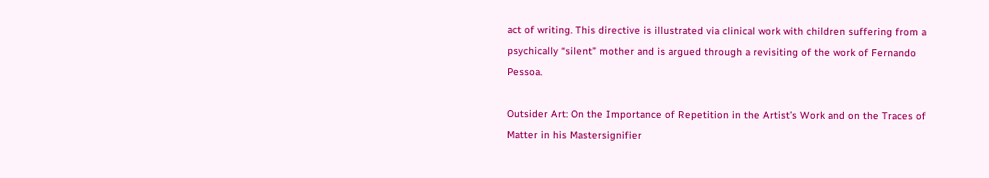act of writing. This directive is illustrated via clinical work with children suffering from a psychically “silent” mother and is argued through a revisiting of the work of Fernando Pessoa.

Outsider Art: On the Importance of Repetition in the Artist’s Work and on the Traces of Matter in his Mastersignifier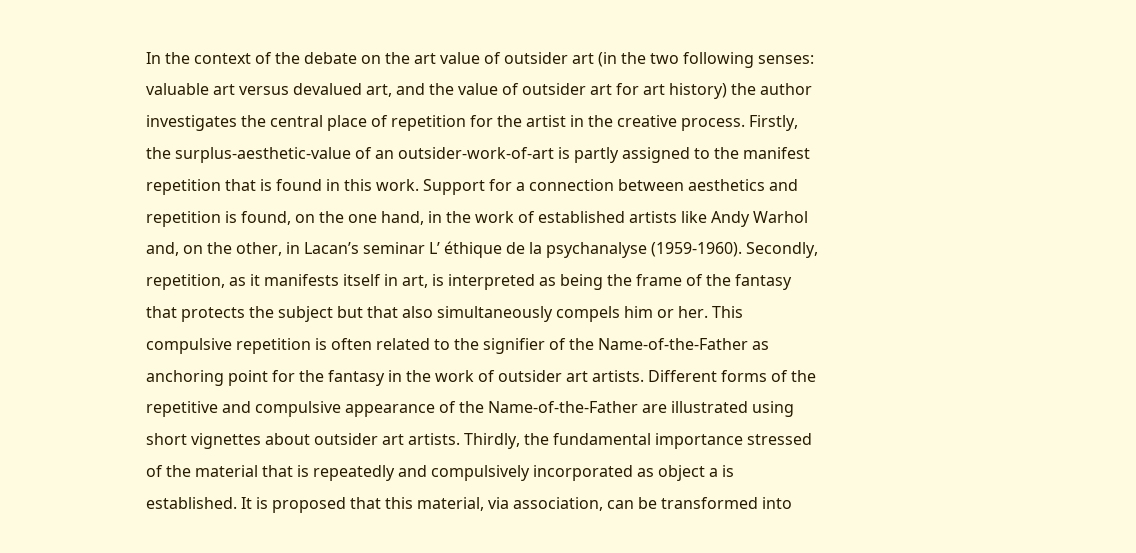In the context of the debate on the art value of outsider art (in the two following senses: valuable art versus devalued art, and the value of outsider art for art history) the author investigates the central place of repetition for the artist in the creative process. Firstly, the surplus-aesthetic-value of an outsider-work-of-art is partly assigned to the manifest repetition that is found in this work. Support for a connection between aesthetics and repetition is found, on the one hand, in the work of established artists like Andy Warhol and, on the other, in Lacan’s seminar L’ éthique de la psychanalyse (1959-1960). Secondly, repetition, as it manifests itself in art, is interpreted as being the frame of the fantasy that protects the subject but that also simultaneously compels him or her. This compulsive repetition is often related to the signifier of the Name-of-the-Father as anchoring point for the fantasy in the work of outsider art artists. Different forms of the repetitive and compulsive appearance of the Name-of-the-Father are illustrated using short vignettes about outsider art artists. Thirdly, the fundamental importance stressed of the material that is repeatedly and compulsively incorporated as object a is established. It is proposed that this material, via association, can be transformed into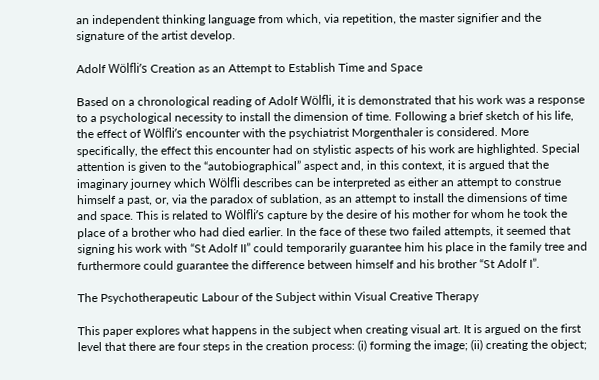an independent thinking language from which, via repetition, the master signifier and the signature of the artist develop.

Adolf Wölfli’s Creation as an Attempt to Establish Time and Space

Based on a chronological reading of Adolf Wölfli, it is demonstrated that his work was a response to a psychological necessity to install the dimension of time. Following a brief sketch of his life, the effect of Wölfli’s encounter with the psychiatrist Morgenthaler is considered. More specifically, the effect this encounter had on stylistic aspects of his work are highlighted. Special attention is given to the “autobiographical” aspect and, in this context, it is argued that the imaginary journey which Wölfli describes can be interpreted as either an attempt to construe himself a past, or, via the paradox of sublation, as an attempt to install the dimensions of time and space. This is related to Wölfli’s capture by the desire of his mother for whom he took the place of a brother who had died earlier. In the face of these two failed attempts, it seemed that signing his work with “St Adolf II” could temporarily guarantee him his place in the family tree and furthermore could guarantee the difference between himself and his brother “St Adolf I”.

The Psychotherapeutic Labour of the Subject within Visual Creative Therapy

This paper explores what happens in the subject when creating visual art. It is argued on the first level that there are four steps in the creation process: (i) forming the image; (ii) creating the object;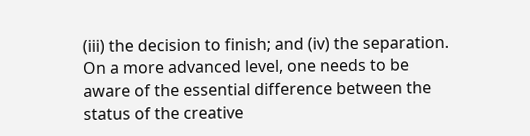(iii) the decision to finish; and (iv) the separation. On a more advanced level, one needs to be aware of the essential difference between the status of the creative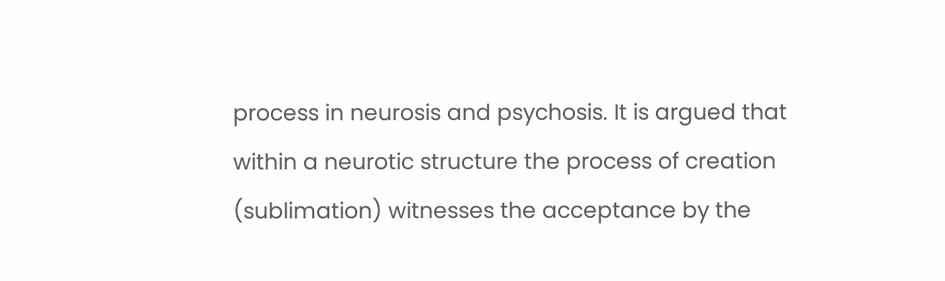process in neurosis and psychosis. It is argued that within a neurotic structure the process of creation (sublimation) witnesses the acceptance by the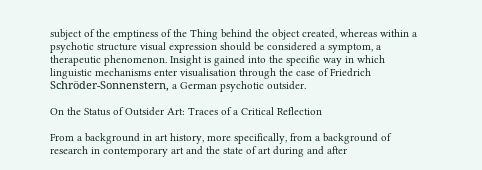subject of the emptiness of the Thing behind the object created, whereas within a psychotic structure visual expression should be considered a symptom, a therapeutic phenomenon. Insight is gained into the specific way in which linguistic mechanisms enter visualisation through the case of Friedrich Schröder-Sonnenstern, a German psychotic outsider.

On the Status of Outsider Art: Traces of a Critical Reflection

From a background in art history, more specifically, from a background of research in contemporary art and the state of art during and after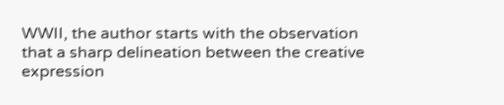WWII, the author starts with the observation that a sharp delineation between the creative expression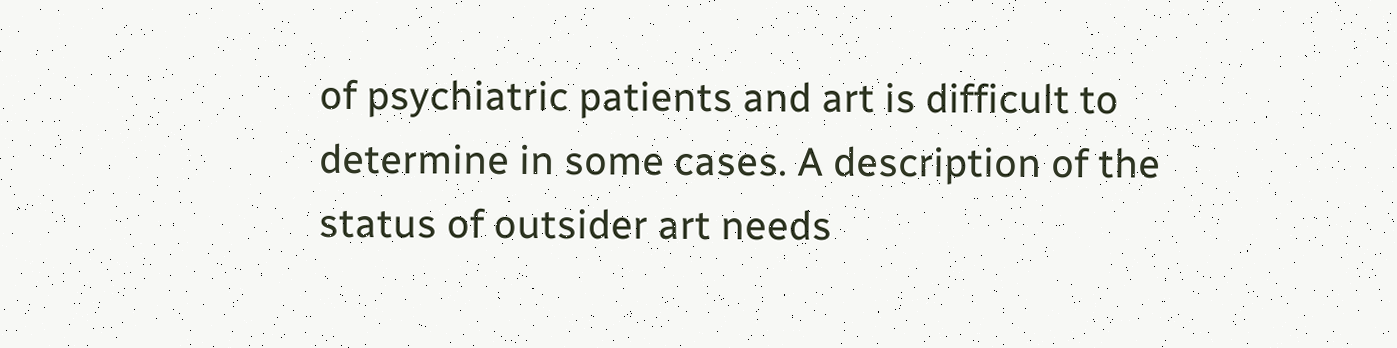of psychiatric patients and art is difficult to determine in some cases. A description of the status of outsider art needs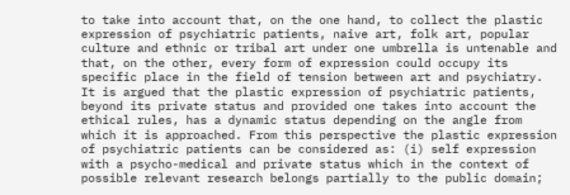to take into account that, on the one hand, to collect the plastic expression of psychiatric patients, naive art, folk art, popular culture and ethnic or tribal art under one umbrella is untenable and that, on the other, every form of expression could occupy its specific place in the field of tension between art and psychiatry. It is argued that the plastic expression of psychiatric patients, beyond its private status and provided one takes into account the ethical rules, has a dynamic status depending on the angle from which it is approached. From this perspective the plastic expression of psychiatric patients can be considered as: (i) self expression with a psycho-medical and private status which in the context of possible relevant research belongs partially to the public domain;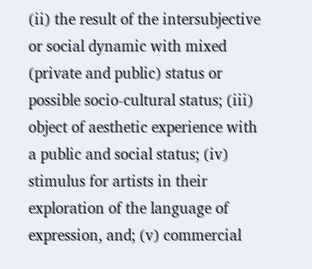(ii) the result of the intersubjective or social dynamic with mixed (private and public) status or possible socio-cultural status; (iii) object of aesthetic experience with a public and social status; (iv) stimulus for artists in their exploration of the language of expression, and; (v) commercial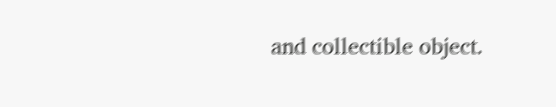and collectible object.